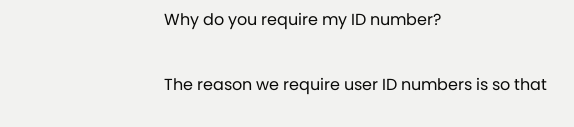Why do you require my ID number?

The reason we require user ID numbers is so that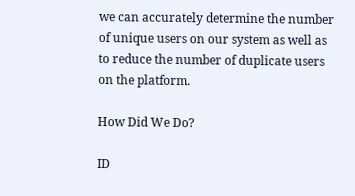we can accurately determine the number of unique users on our system as well as to reduce the number of duplicate users on the platform.

How Did We Do?

ID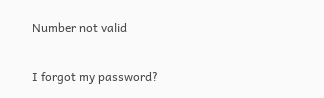Number not valid

I forgot my password?